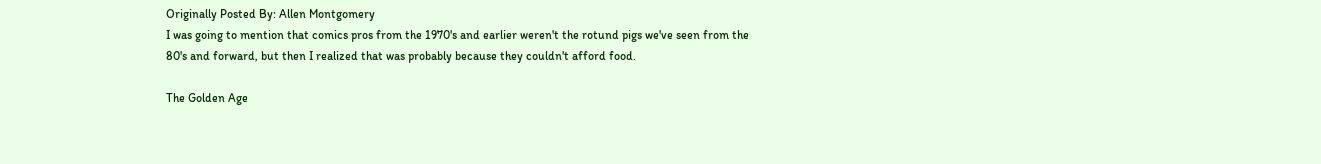Originally Posted By: Allen Montgomery
I was going to mention that comics pros from the 1970's and earlier weren't the rotund pigs we've seen from the 80's and forward, but then I realized that was probably because they couldn't afford food.

The Golden Age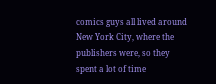comics guys all lived around New York City, where the publishers were, so they spent a lot of time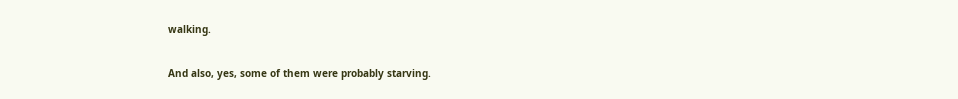walking.

And also, yes, some of them were probably starving.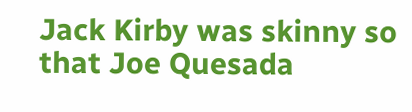Jack Kirby was skinny so that Joe Quesada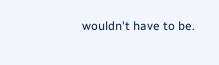wouldn't have to be.